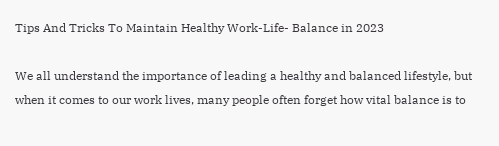Tips And Tricks To Maintain Healthy Work-Life- Balance in 2023

We all understand the importance of leading a healthy and balanced lifestyle, but when it comes to our work lives, many people often forget how vital balance is to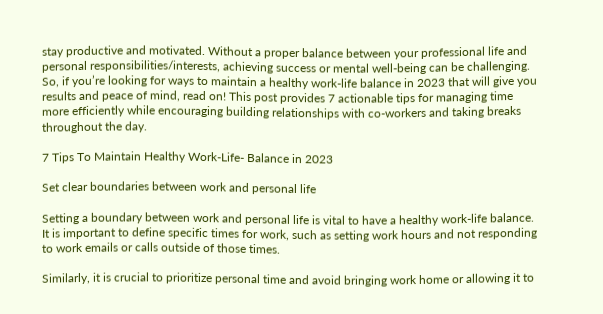stay productive and motivated. Without a proper balance between your professional life and personal responsibilities/interests, achieving success or mental well-being can be challenging. So, if you’re looking for ways to maintain a healthy work-life balance in 2023 that will give you results and peace of mind, read on! This post provides 7 actionable tips for managing time more efficiently while encouraging building relationships with co-workers and taking breaks throughout the day.

7 Tips To Maintain Healthy Work-Life- Balance in 2023

Set clear boundaries between work and personal life

Setting a boundary between work and personal life is vital to have a healthy work-life balance. It is important to define specific times for work, such as setting work hours and not responding to work emails or calls outside of those times.

Similarly, it is crucial to prioritize personal time and avoid bringing work home or allowing it to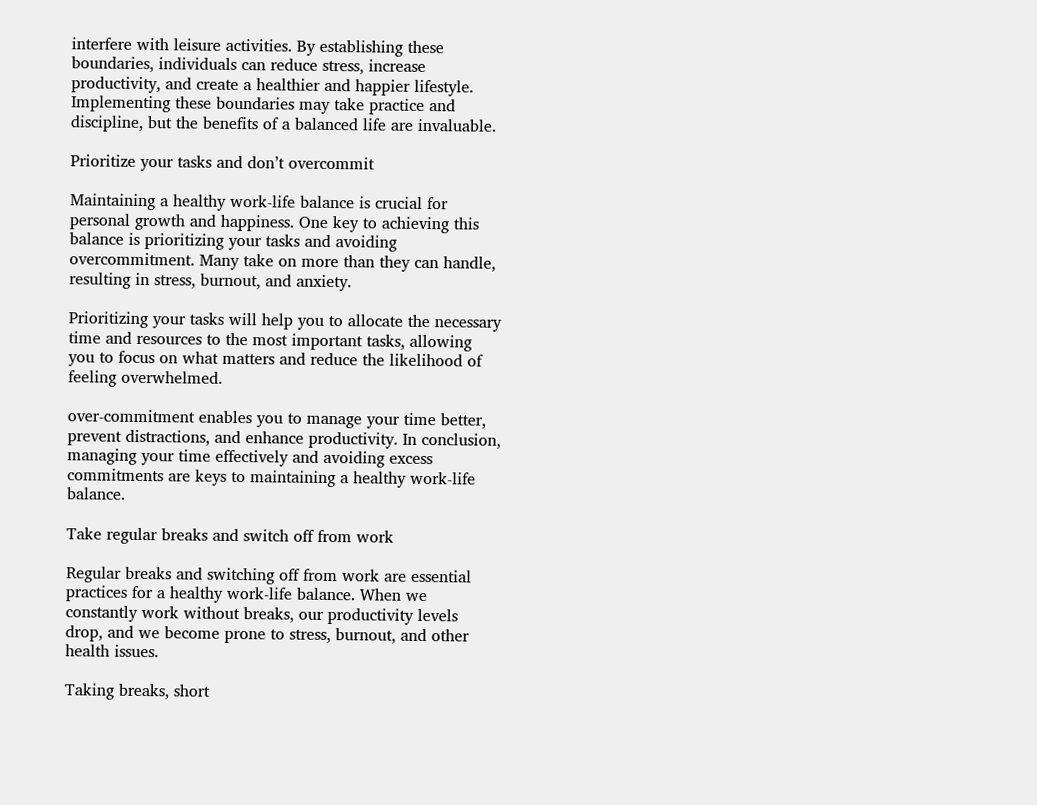interfere with leisure activities. By establishing these boundaries, individuals can reduce stress, increase productivity, and create a healthier and happier lifestyle. Implementing these boundaries may take practice and discipline, but the benefits of a balanced life are invaluable.

Prioritize your tasks and don’t overcommit

Maintaining a healthy work-life balance is crucial for personal growth and happiness. One key to achieving this balance is prioritizing your tasks and avoiding overcommitment. Many take on more than they can handle, resulting in stress, burnout, and anxiety.

Prioritizing your tasks will help you to allocate the necessary time and resources to the most important tasks, allowing you to focus on what matters and reduce the likelihood of feeling overwhelmed.

over-commitment enables you to manage your time better, prevent distractions, and enhance productivity. In conclusion, managing your time effectively and avoiding excess commitments are keys to maintaining a healthy work-life balance.

Take regular breaks and switch off from work

Regular breaks and switching off from work are essential practices for a healthy work-life balance. When we constantly work without breaks, our productivity levels drop, and we become prone to stress, burnout, and other health issues.

Taking breaks, short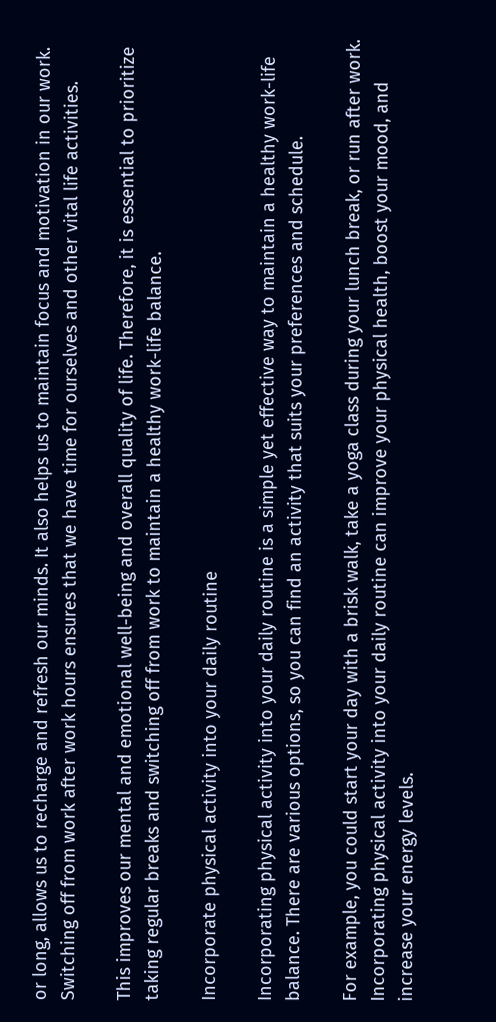or long, allows us to recharge and refresh our minds. It also helps us to maintain focus and motivation in our work. Switching off from work after work hours ensures that we have time for ourselves and other vital life activities.

This improves our mental and emotional well-being and overall quality of life. Therefore, it is essential to prioritize taking regular breaks and switching off from work to maintain a healthy work-life balance.

Incorporate physical activity into your daily routine

Incorporating physical activity into your daily routine is a simple yet effective way to maintain a healthy work-life balance. There are various options, so you can find an activity that suits your preferences and schedule.

For example, you could start your day with a brisk walk, take a yoga class during your lunch break, or run after work. Incorporating physical activity into your daily routine can improve your physical health, boost your mood, and increase your energy levels.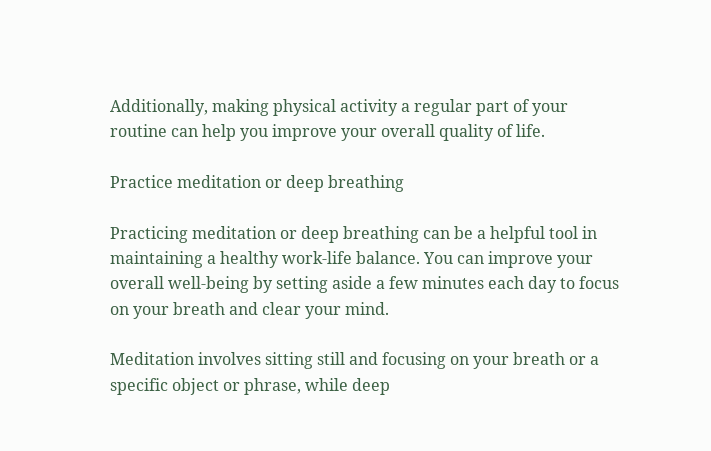Additionally, making physical activity a regular part of your routine can help you improve your overall quality of life.

Practice meditation or deep breathing

Practicing meditation or deep breathing can be a helpful tool in maintaining a healthy work-life balance. You can improve your overall well-being by setting aside a few minutes each day to focus on your breath and clear your mind.

Meditation involves sitting still and focusing on your breath or a specific object or phrase, while deep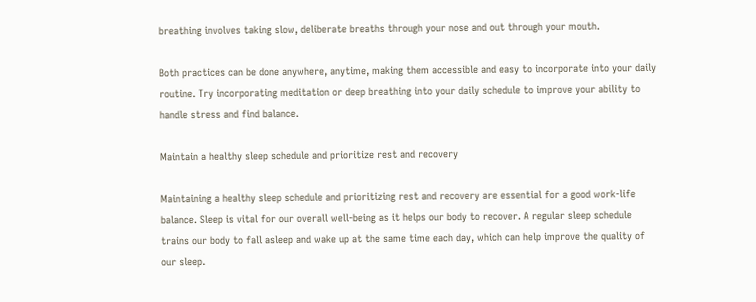breathing involves taking slow, deliberate breaths through your nose and out through your mouth.

Both practices can be done anywhere, anytime, making them accessible and easy to incorporate into your daily routine. Try incorporating meditation or deep breathing into your daily schedule to improve your ability to handle stress and find balance.

Maintain a healthy sleep schedule and prioritize rest and recovery

Maintaining a healthy sleep schedule and prioritizing rest and recovery are essential for a good work-life balance. Sleep is vital for our overall well-being as it helps our body to recover. A regular sleep schedule trains our body to fall asleep and wake up at the same time each day, which can help improve the quality of our sleep.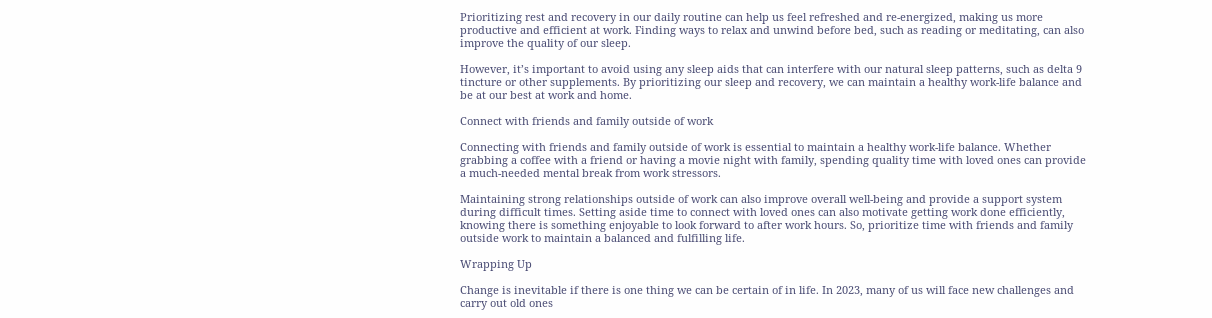Prioritizing rest and recovery in our daily routine can help us feel refreshed and re-energized, making us more productive and efficient at work. Finding ways to relax and unwind before bed, such as reading or meditating, can also improve the quality of our sleep.

However, it’s important to avoid using any sleep aids that can interfere with our natural sleep patterns, such as delta 9 tincture or other supplements. By prioritizing our sleep and recovery, we can maintain a healthy work-life balance and be at our best at work and home.

Connect with friends and family outside of work

Connecting with friends and family outside of work is essential to maintain a healthy work-life balance. Whether grabbing a coffee with a friend or having a movie night with family, spending quality time with loved ones can provide a much-needed mental break from work stressors.

Maintaining strong relationships outside of work can also improve overall well-being and provide a support system during difficult times. Setting aside time to connect with loved ones can also motivate getting work done efficiently, knowing there is something enjoyable to look forward to after work hours. So, prioritize time with friends and family outside work to maintain a balanced and fulfilling life.

Wrapping Up

Change is inevitable if there is one thing we can be certain of in life. In 2023, many of us will face new challenges and carry out old ones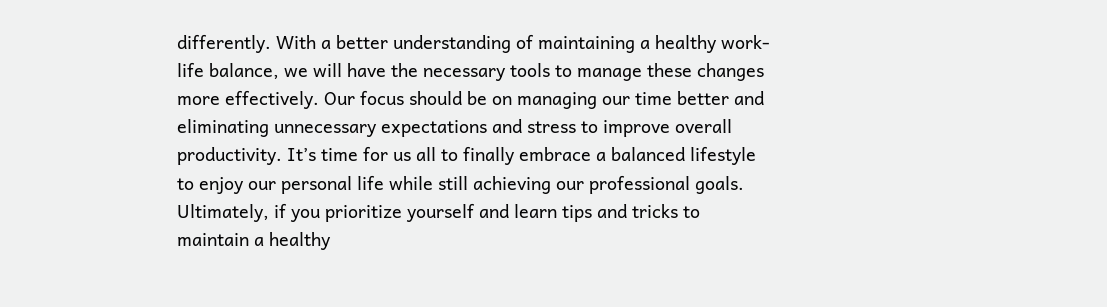differently. With a better understanding of maintaining a healthy work-life balance, we will have the necessary tools to manage these changes more effectively. Our focus should be on managing our time better and eliminating unnecessary expectations and stress to improve overall productivity. It’s time for us all to finally embrace a balanced lifestyle to enjoy our personal life while still achieving our professional goals. Ultimately, if you prioritize yourself and learn tips and tricks to maintain a healthy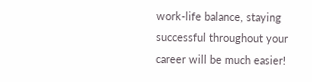work-life balance, staying successful throughout your career will be much easier!